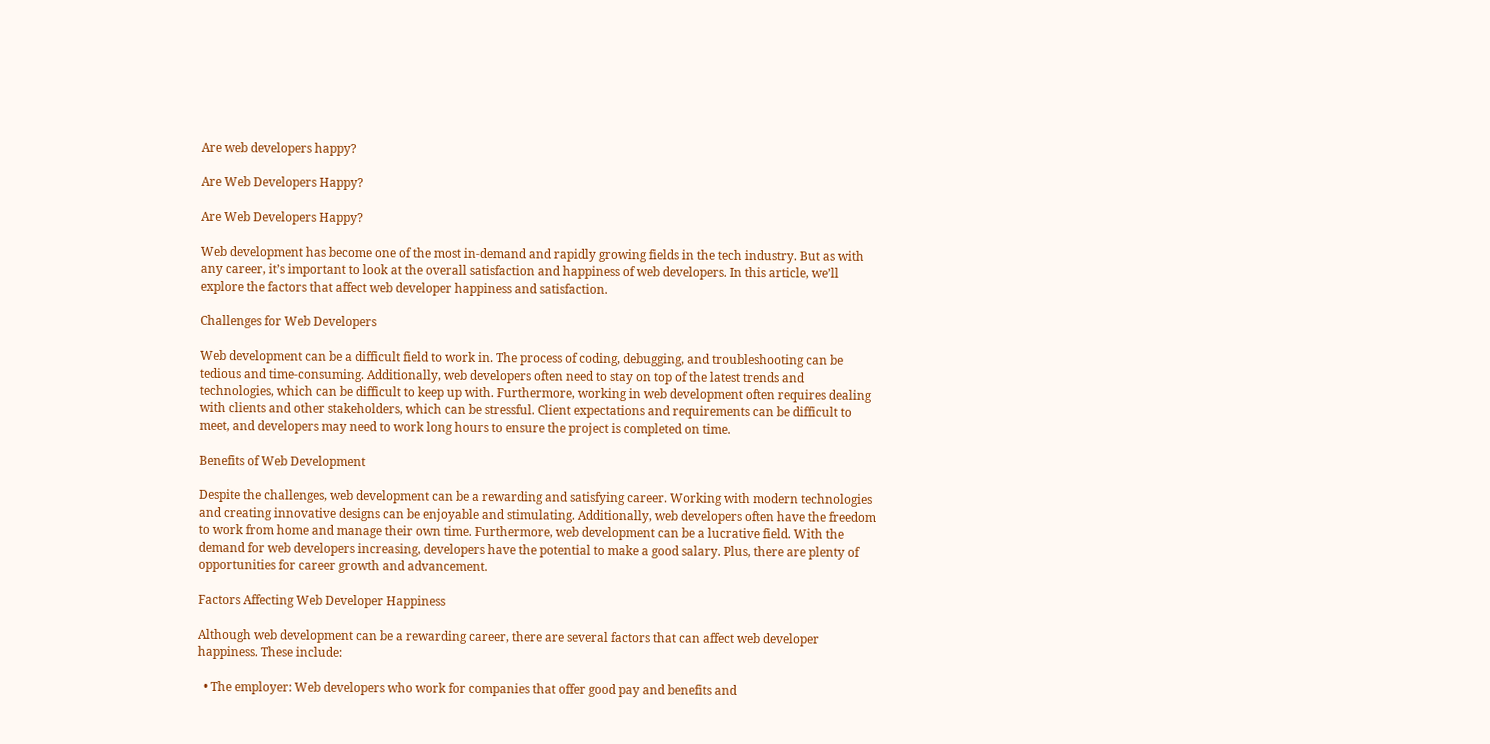Are web developers happy?

Are Web Developers Happy?

Are Web Developers Happy?

Web development has become one of the most in-demand and rapidly growing fields in the tech industry. But as with any career, it’s important to look at the overall satisfaction and happiness of web developers. In this article, we’ll explore the factors that affect web developer happiness and satisfaction.

Challenges for Web Developers

Web development can be a difficult field to work in. The process of coding, debugging, and troubleshooting can be tedious and time-consuming. Additionally, web developers often need to stay on top of the latest trends and technologies, which can be difficult to keep up with. Furthermore, working in web development often requires dealing with clients and other stakeholders, which can be stressful. Client expectations and requirements can be difficult to meet, and developers may need to work long hours to ensure the project is completed on time.

Benefits of Web Development

Despite the challenges, web development can be a rewarding and satisfying career. Working with modern technologies and creating innovative designs can be enjoyable and stimulating. Additionally, web developers often have the freedom to work from home and manage their own time. Furthermore, web development can be a lucrative field. With the demand for web developers increasing, developers have the potential to make a good salary. Plus, there are plenty of opportunities for career growth and advancement.

Factors Affecting Web Developer Happiness

Although web development can be a rewarding career, there are several factors that can affect web developer happiness. These include:

  • The employer: Web developers who work for companies that offer good pay and benefits and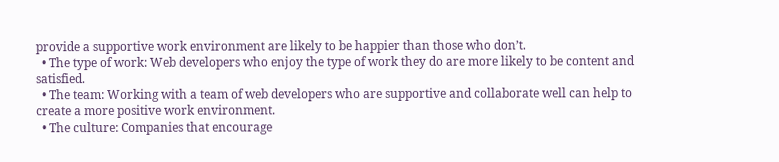provide a supportive work environment are likely to be happier than those who don’t.
  • The type of work: Web developers who enjoy the type of work they do are more likely to be content and satisfied.
  • The team: Working with a team of web developers who are supportive and collaborate well can help to create a more positive work environment.
  • The culture: Companies that encourage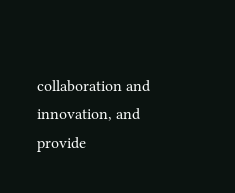collaboration and innovation, and provide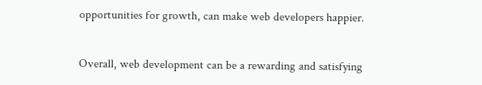opportunities for growth, can make web developers happier.


Overall, web development can be a rewarding and satisfying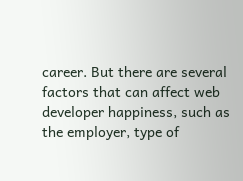career. But there are several factors that can affect web developer happiness, such as the employer, type of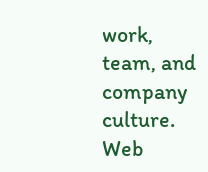work, team, and company culture. Web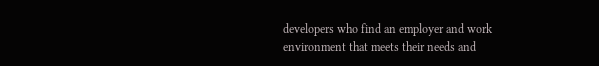developers who find an employer and work environment that meets their needs and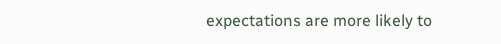expectations are more likely to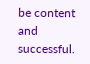be content and successful.